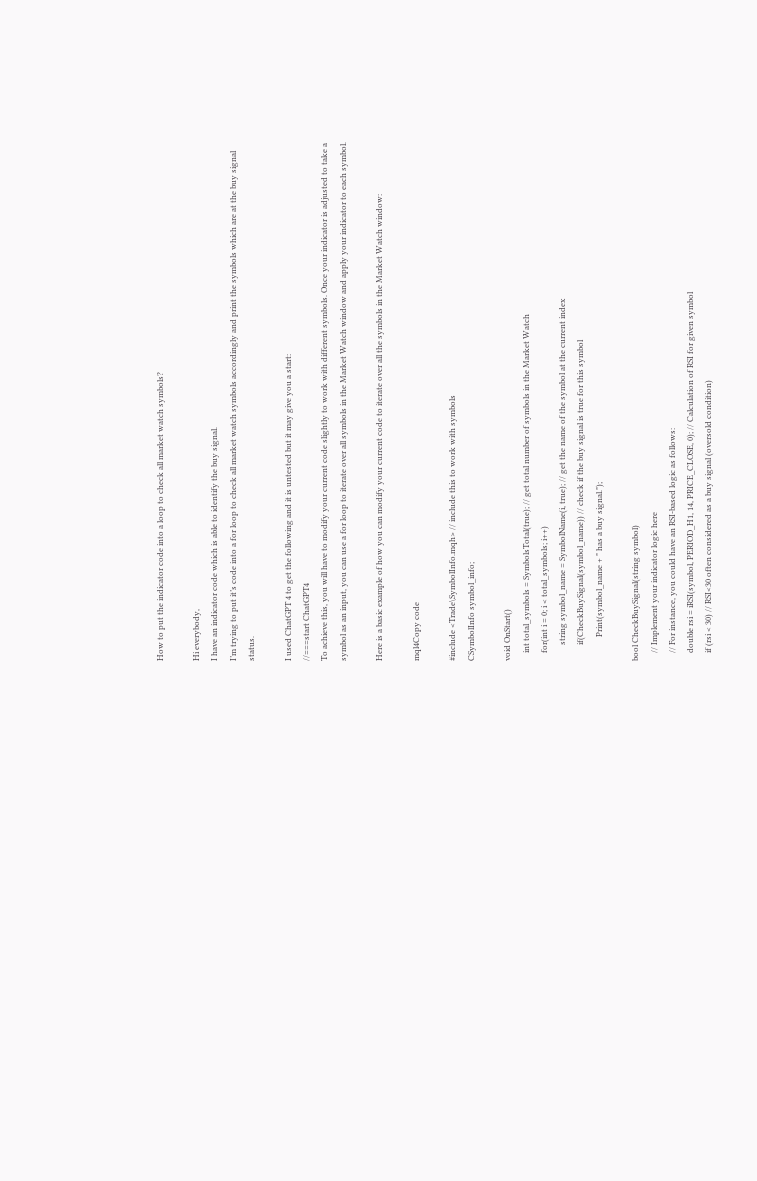How to put the indicator code into a loop to check all market watch symbols?

Hi everybody,
I have an indicator code which is able to identify the buy signal.
I’m trying to put it’s code into a for loop to check all market watch symbols accordingly and print the symbols which are at the buy signal status.

I used ChatGPT 4 to get the following and it is untested but it may give you a start:
//===start ChatGPT4
To achieve this, you will have to modify your current code slightly to work with different symbols. Once your indicator is adjusted to take a symbol as an input, you can use a for loop to iterate over all symbols in the Market Watch window and apply your indicator to each symbol.

Here is a basic example of how you can modify your current code to iterate over all the symbols in the Market Watch window:

mql4Copy code

#include <Trade\SymbolInfo.mqh> // include this to work with symbols
CSymbolInfo symbol_info;

void OnStart()
    int total_symbols = SymbolsTotal(true); // get total number of symbols in the Market Watch
    for(int i = 0; i < total_symbols; i++)
        string symbol_name = SymbolName(i, true); // get the name of the symbol at the current index
        if(CheckBuySignal(symbol_name)) // check if the buy signal is true for this symbol
            Print(symbol_name + " has a buy signal.");

bool CheckBuySignal(string symbol)
    // Implement your indicator logic here
    // For instance, you could have an RSI-based logic as follows:
    double rsi = iRSI(symbol, PERIOD_H1, 14, PRICE_CLOSE, 0); // Calculation of RSI for given symbol
    if (rsi < 30) // RSI<30 often considered as a buy signal (oversold condition)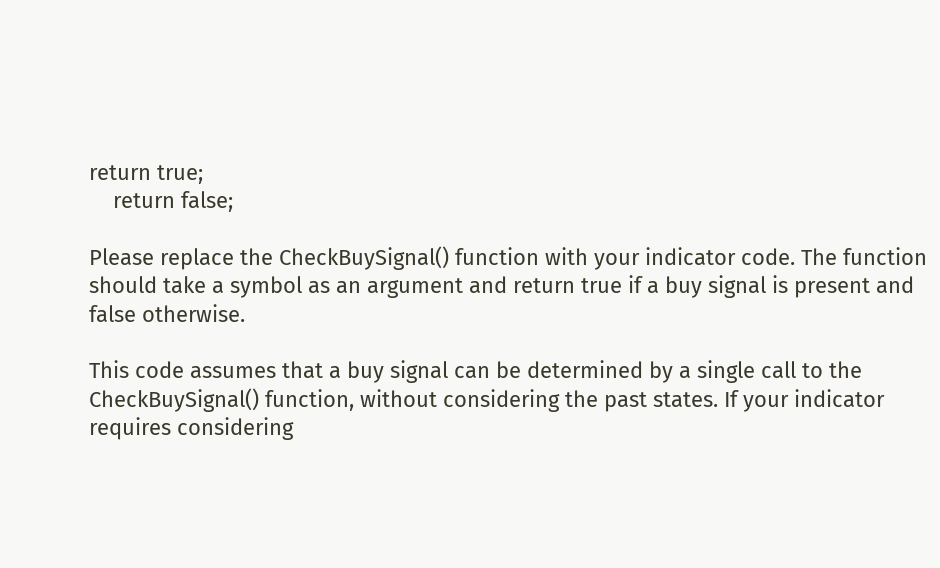return true;
    return false;

Please replace the CheckBuySignal() function with your indicator code. The function should take a symbol as an argument and return true if a buy signal is present and false otherwise.

This code assumes that a buy signal can be determined by a single call to the CheckBuySignal() function, without considering the past states. If your indicator requires considering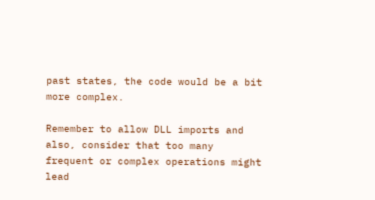past states, the code would be a bit more complex.

Remember to allow DLL imports and also, consider that too many frequent or complex operations might lead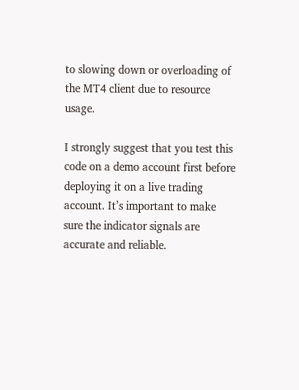to slowing down or overloading of the MT4 client due to resource usage.

I strongly suggest that you test this code on a demo account first before deploying it on a live trading account. It’s important to make sure the indicator signals are accurate and reliable.